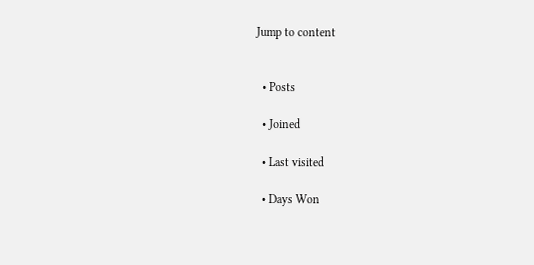Jump to content


  • Posts

  • Joined

  • Last visited

  • Days Won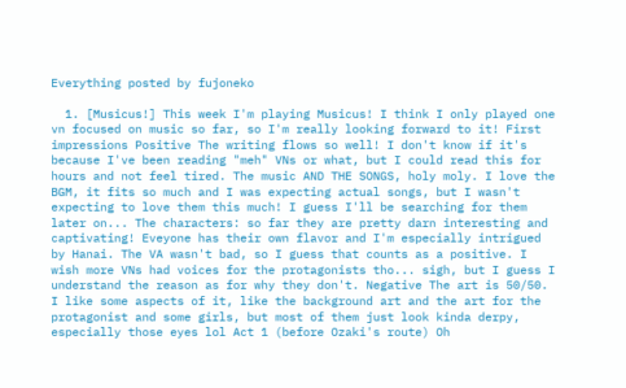Everything posted by fujoneko

  1. [Musicus!] This week I'm playing Musicus! I think I only played one vn focused on music so far, so I'm really looking forward to it! First impressions Positive The writing flows so well! I don't know if it's because I've been reading "meh" VNs or what, but I could read this for hours and not feel tired. The music AND THE SONGS, holy moly. I love the BGM, it fits so much and I was expecting actual songs, but I wasn't expecting to love them this much! I guess I'll be searching for them later on... The characters: so far they are pretty darn interesting and captivating! Eveyone has their own flavor and I'm especially intrigued by Hanai. The VA wasn't bad, so I guess that counts as a positive. I wish more VNs had voices for the protagonists tho... sigh, but I guess I understand the reason as for why they don't. Negative The art is 50/50. I like some aspects of it, like the background art and the art for the protagonist and some girls, but most of them just look kinda derpy, especially those eyes lol Act 1 (before Ozaki's route) Oh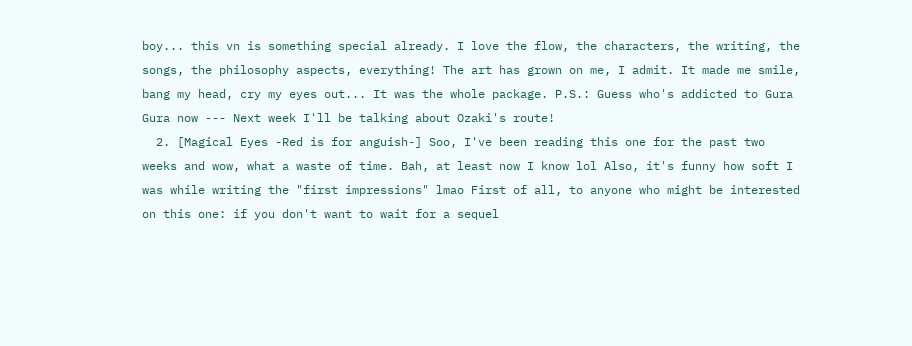boy... this vn is something special already. I love the flow, the characters, the writing, the songs, the philosophy aspects, everything! The art has grown on me, I admit. It made me smile, bang my head, cry my eyes out... It was the whole package. P.S.: Guess who's addicted to Gura Gura now --- Next week I'll be talking about Ozaki's route!
  2. [Magical Eyes -Red is for anguish-] Soo, I've been reading this one for the past two weeks and wow, what a waste of time. Bah, at least now I know lol Also, it's funny how soft I was while writing the "first impressions" lmao First of all, to anyone who might be interested on this one: if you don't want to wait for a sequel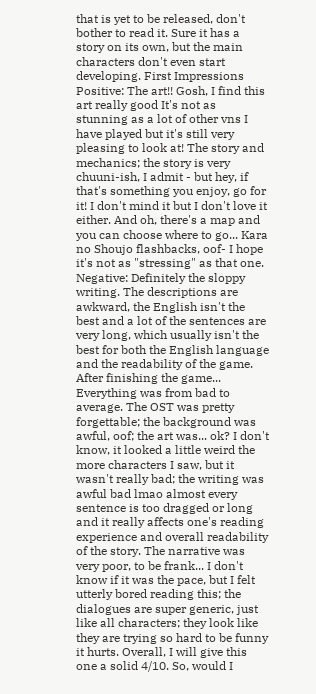that is yet to be released, don't bother to read it. Sure it has a story on its own, but the main characters don't even start developing. First Impressions Positive: The art!! Gosh, I find this art really good It's not as stunning as a lot of other vns I have played but it's still very pleasing to look at! The story and mechanics; the story is very chuuni-ish, I admit - but hey, if that's something you enjoy, go for it! I don't mind it but I don't love it either. And oh, there's a map and you can choose where to go... Kara no Shoujo flashbacks, oof- I hope it's not as "stressing" as that one. Negative: Definitely the sloppy writing. The descriptions are awkward, the English isn't the best and a lot of the sentences are very long, which usually isn't the best for both the English language and the readability of the game. After finishing the game... Everything was from bad to average. The OST was pretty forgettable; the background was awful, oof; the art was... ok? I don't know, it looked a little weird the more characters I saw, but it wasn't really bad; the writing was awful bad lmao almost every sentence is too dragged or long and it really affects one's reading experience and overall readability of the story. The narrative was very poor, to be frank... I don't know if it was the pace, but I felt utterly bored reading this; the dialogues are super generic, just like all characters; they look like they are trying so hard to be funny it hurts. Overall, I will give this one a solid 4/10. So, would I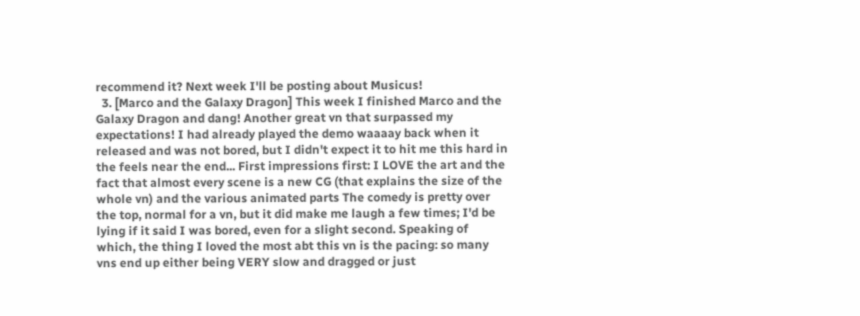recommend it? Next week I'll be posting about Musicus!
  3. [Marco and the Galaxy Dragon] This week I finished Marco and the Galaxy Dragon and dang! Another great vn that surpassed my expectations! I had already played the demo waaaay back when it released and was not bored, but I didn't expect it to hit me this hard in the feels near the end... First impressions first: I LOVE the art and the fact that almost every scene is a new CG (that explains the size of the whole vn) and the various animated parts The comedy is pretty over the top, normal for a vn, but it did make me laugh a few times; I'd be lying if it said I was bored, even for a slight second. Speaking of which, the thing I loved the most abt this vn is the pacing: so many vns end up either being VERY slow and dragged or just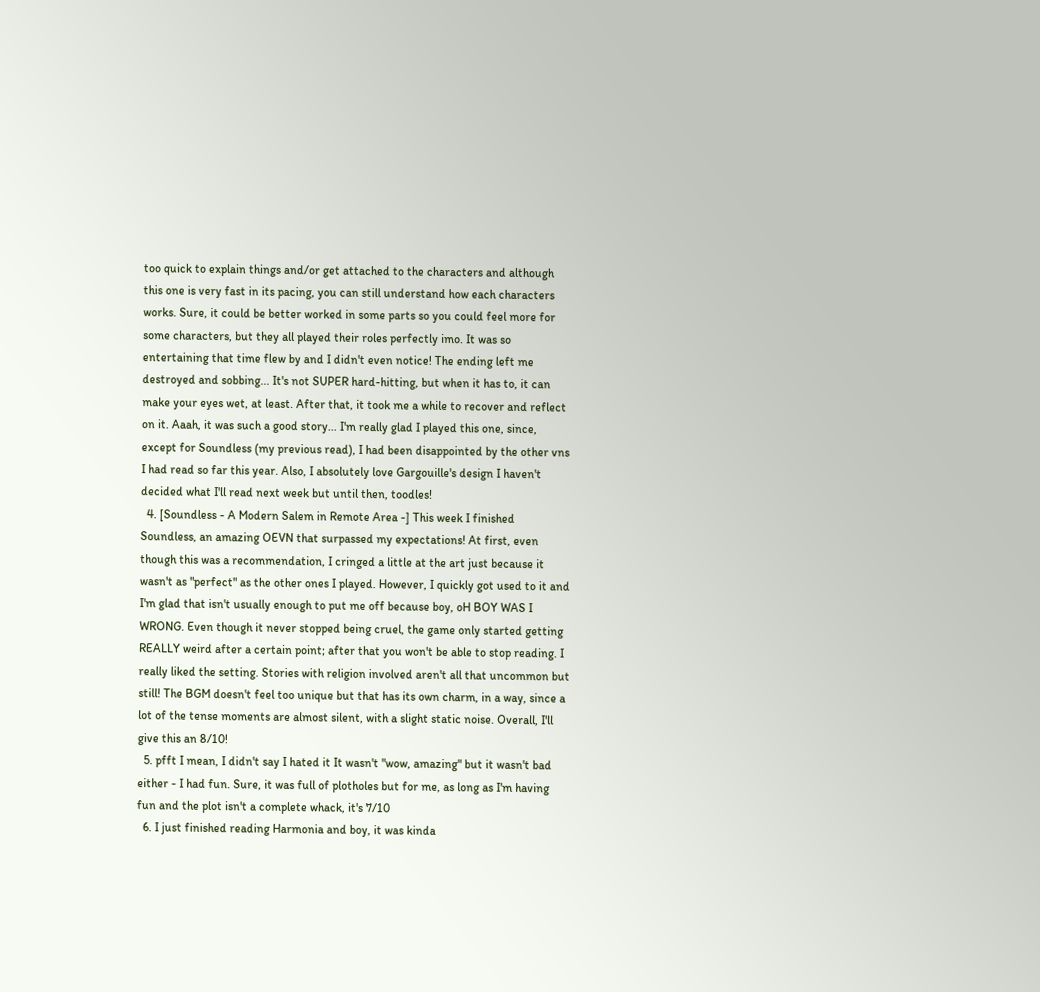too quick to explain things and/or get attached to the characters and although this one is very fast in its pacing, you can still understand how each characters works. Sure, it could be better worked in some parts so you could feel more for some characters, but they all played their roles perfectly imo. It was so entertaining that time flew by and I didn't even notice! The ending left me destroyed and sobbing... It's not SUPER hard-hitting, but when it has to, it can make your eyes wet, at least. After that, it took me a while to recover and reflect on it. Aaah, it was such a good story... I'm really glad I played this one, since, except for Soundless (my previous read), I had been disappointed by the other vns I had read so far this year. Also, I absolutely love Gargouille's design I haven't decided what I'll read next week but until then, toodles!
  4. [Soundless - A Modern Salem in Remote Area -] This week I finished Soundless, an amazing OEVN that surpassed my expectations! At first, even though this was a recommendation, I cringed a little at the art just because it wasn't as "perfect" as the other ones I played. However, I quickly got used to it and I'm glad that isn't usually enough to put me off because boy, oH BOY WAS I WRONG. Even though it never stopped being cruel, the game only started getting REALLY weird after a certain point; after that you won't be able to stop reading. I really liked the setting. Stories with religion involved aren't all that uncommon but still! The BGM doesn't feel too unique but that has its own charm, in a way, since a lot of the tense moments are almost silent, with a slight static noise. Overall, I'll give this an 8/10!
  5. pfft I mean, I didn't say I hated it It wasn't "wow, amazing" but it wasn't bad either - I had fun. Sure, it was full of plotholes but for me, as long as I'm having fun and the plot isn't a complete whack, it's 7/10
  6. I just finished reading Harmonia and boy, it was kinda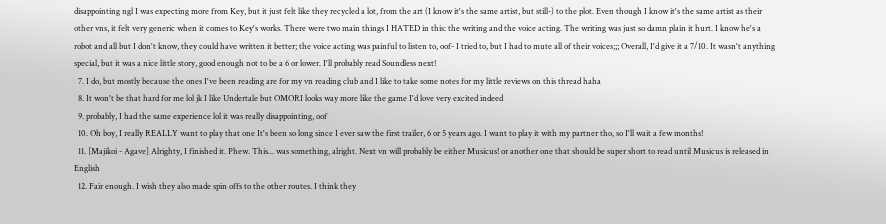disappointing ngl I was expecting more from Key, but it just felt like they recycled a lot, from the art (I know it's the same artist, but still-) to the plot. Even though I know it's the same artist as their other vns, it felt very generic when it comes to Key's works. There were two main things I HATED in this: the writing and the voice acting. The writing was just so damn plain it hurt. I know he's a robot and all but I don't know, they could have written it better; the voice acting was painful to listen to, oof- I tried to, but I had to mute all of their voices;;; Overall, I'd give it a 7/10. It wasn't anything special, but it was a nice little story, good enough not to be a 6 or lower. I'll probably read Soundless next!
  7. I do, but mostly because the ones I've been reading are for my vn reading club and I like to take some notes for my little reviews on this thread haha
  8. It won't be that hard for me lol jk I like Undertale but OMORI looks way more like the game I'd love very excited indeed
  9. probably, I had the same experience lol it was really disappointing, oof
  10. Oh boy, I really REALLY want to play that one It's been so long since I ever saw the first trailer, 6 or 5 years ago. I want to play it with my partner tho, so I'll wait a few months!
  11. [Majikoi - Agave] Alrighty, I finished it. Phew. This... was something, alright. Next vn will probably be either Musicus! or another one that should be super short to read until Musicus is released in English
  12. Fair enough. I wish they also made spin offs to the other routes. I think they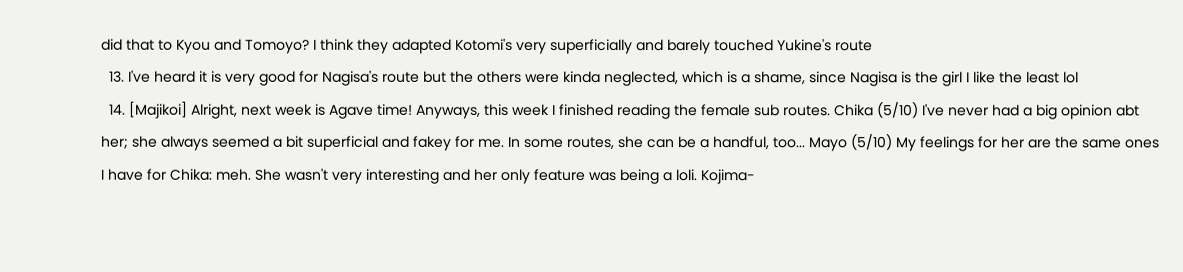did that to Kyou and Tomoyo? I think they adapted Kotomi's very superficially and barely touched Yukine's route
  13. I've heard it is very good for Nagisa's route but the others were kinda neglected, which is a shame, since Nagisa is the girl I like the least lol
  14. [Majikoi] Alright, next week is Agave time! Anyways, this week I finished reading the female sub routes. Chika (5/10) I've never had a big opinion abt her; she always seemed a bit superficial and fakey for me. In some routes, she can be a handful, too... Mayo (5/10) My feelings for her are the same ones I have for Chika: meh. She wasn't very interesting and her only feature was being a loli. Kojima-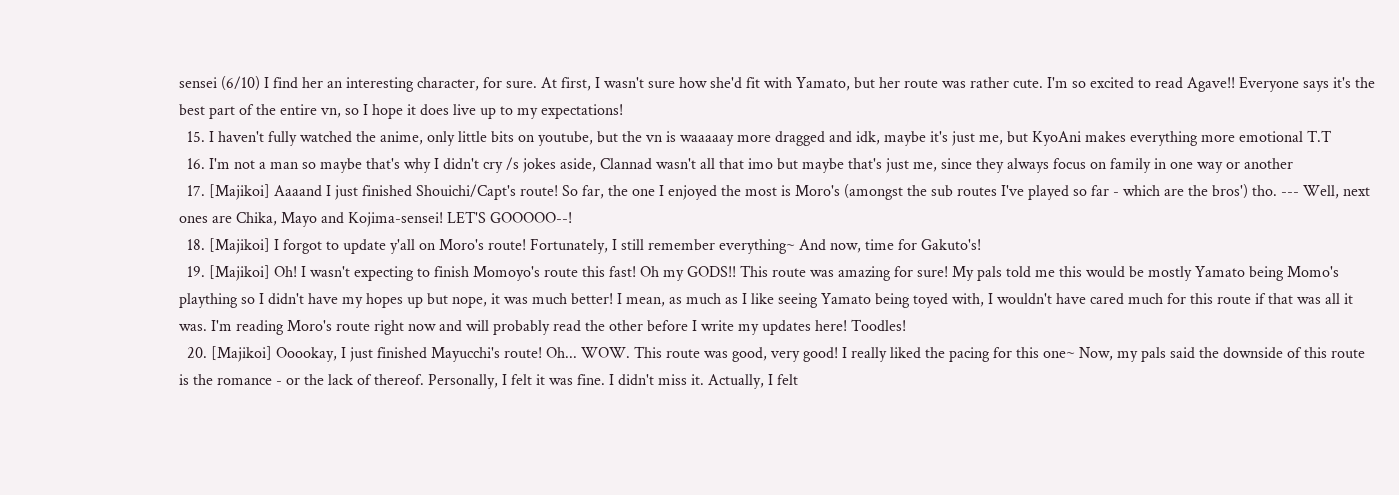sensei (6/10) I find her an interesting character, for sure. At first, I wasn't sure how she'd fit with Yamato, but her route was rather cute. I'm so excited to read Agave!! Everyone says it's the best part of the entire vn, so I hope it does live up to my expectations!
  15. I haven't fully watched the anime, only little bits on youtube, but the vn is waaaaay more dragged and idk, maybe it's just me, but KyoAni makes everything more emotional T.T
  16. I'm not a man so maybe that's why I didn't cry /s jokes aside, Clannad wasn't all that imo but maybe that's just me, since they always focus on family in one way or another
  17. [Majikoi] Aaaand I just finished Shouichi/Capt's route! So far, the one I enjoyed the most is Moro's (amongst the sub routes I've played so far - which are the bros') tho. --- Well, next ones are Chika, Mayo and Kojima-sensei! LET'S GOOOOO--!
  18. [Majikoi] I forgot to update y'all on Moro's route! Fortunately, I still remember everything~ And now, time for Gakuto's!
  19. [Majikoi] Oh! I wasn't expecting to finish Momoyo's route this fast! Oh my GODS!! This route was amazing for sure! My pals told me this would be mostly Yamato being Momo's plaything so I didn't have my hopes up but nope, it was much better! I mean, as much as I like seeing Yamato being toyed with, I wouldn't have cared much for this route if that was all it was. I'm reading Moro's route right now and will probably read the other before I write my updates here! Toodles!
  20. [Majikoi] Ooookay, I just finished Mayucchi's route! Oh... WOW. This route was good, very good! I really liked the pacing for this one~ Now, my pals said the downside of this route is the romance - or the lack of thereof. Personally, I felt it was fine. I didn't miss it. Actually, I felt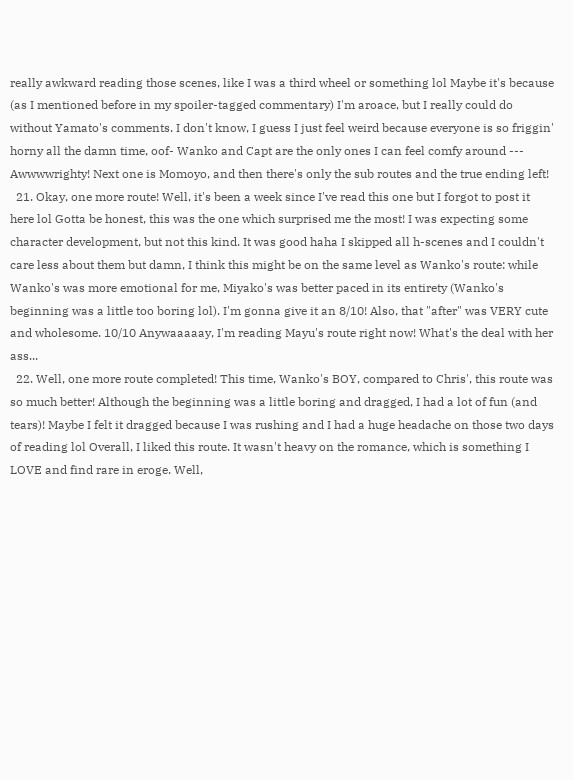really awkward reading those scenes, like I was a third wheel or something lol Maybe it's because (as I mentioned before in my spoiler-tagged commentary) I'm aroace, but I really could do without Yamato's comments. I don't know, I guess I just feel weird because everyone is so friggin' horny all the damn time, oof- Wanko and Capt are the only ones I can feel comfy around --- Awwwwrighty! Next one is Momoyo, and then there's only the sub routes and the true ending left!
  21. Okay, one more route! Well, it's been a week since I've read this one but I forgot to post it here lol Gotta be honest, this was the one which surprised me the most! I was expecting some character development, but not this kind. It was good haha I skipped all h-scenes and I couldn't care less about them but damn, I think this might be on the same level as Wanko's route: while Wanko's was more emotional for me, Miyako's was better paced in its entirety (Wanko's beginning was a little too boring lol). I'm gonna give it an 8/10! Also, that "after" was VERY cute and wholesome. 10/10 Anywaaaaay, I'm reading Mayu's route right now! What's the deal with her ass...
  22. Well, one more route completed! This time, Wanko's BOY, compared to Chris', this route was so much better! Although the beginning was a little boring and dragged, I had a lot of fun (and tears)! Maybe I felt it dragged because I was rushing and I had a huge headache on those two days of reading lol Overall, I liked this route. It wasn't heavy on the romance, which is something I LOVE and find rare in eroge. Well,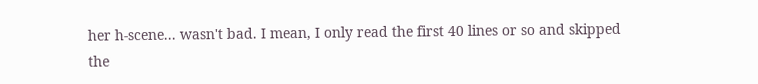her h-scene... wasn't bad. I mean, I only read the first 40 lines or so and skipped the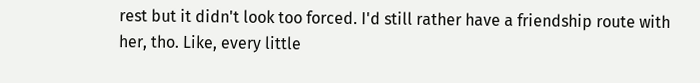rest but it didn't look too forced. I'd still rather have a friendship route with her, tho. Like, every little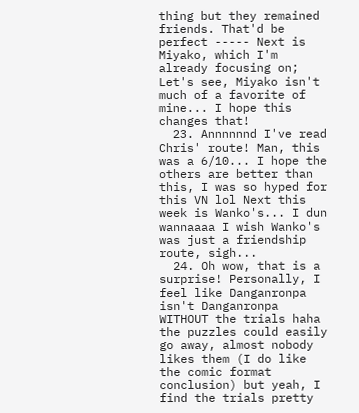thing but they remained friends. That'd be perfect ----- Next is Miyako, which I'm already focusing on; Let's see, Miyako isn't much of a favorite of mine... I hope this changes that!
  23. Annnnnnd I've read Chris' route! Man, this was a 6/10... I hope the others are better than this, I was so hyped for this VN lol Next this week is Wanko's... I dun wannaaaa I wish Wanko's was just a friendship route, sigh...
  24. Oh wow, that is a surprise! Personally, I feel like Danganronpa isn't Danganronpa WITHOUT the trials haha the puzzles could easily go away, almost nobody likes them (I do like the comic format conclusion) but yeah, I find the trials pretty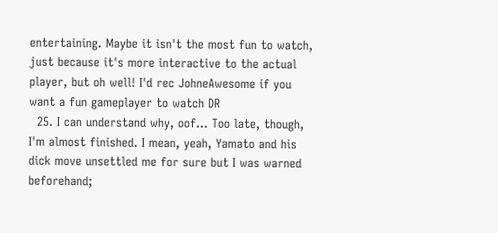entertaining. Maybe it isn't the most fun to watch, just because it's more interactive to the actual player, but oh well! I'd rec JohneAwesome if you want a fun gameplayer to watch DR
  25. I can understand why, oof... Too late, though, I'm almost finished. I mean, yeah, Yamato and his dick move unsettled me for sure but I was warned beforehand;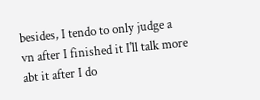besides, I tendo to only judge a vn after I finished it I'll talk more abt it after I do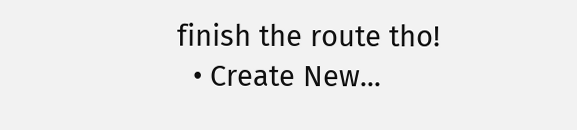finish the route tho!
  • Create New...